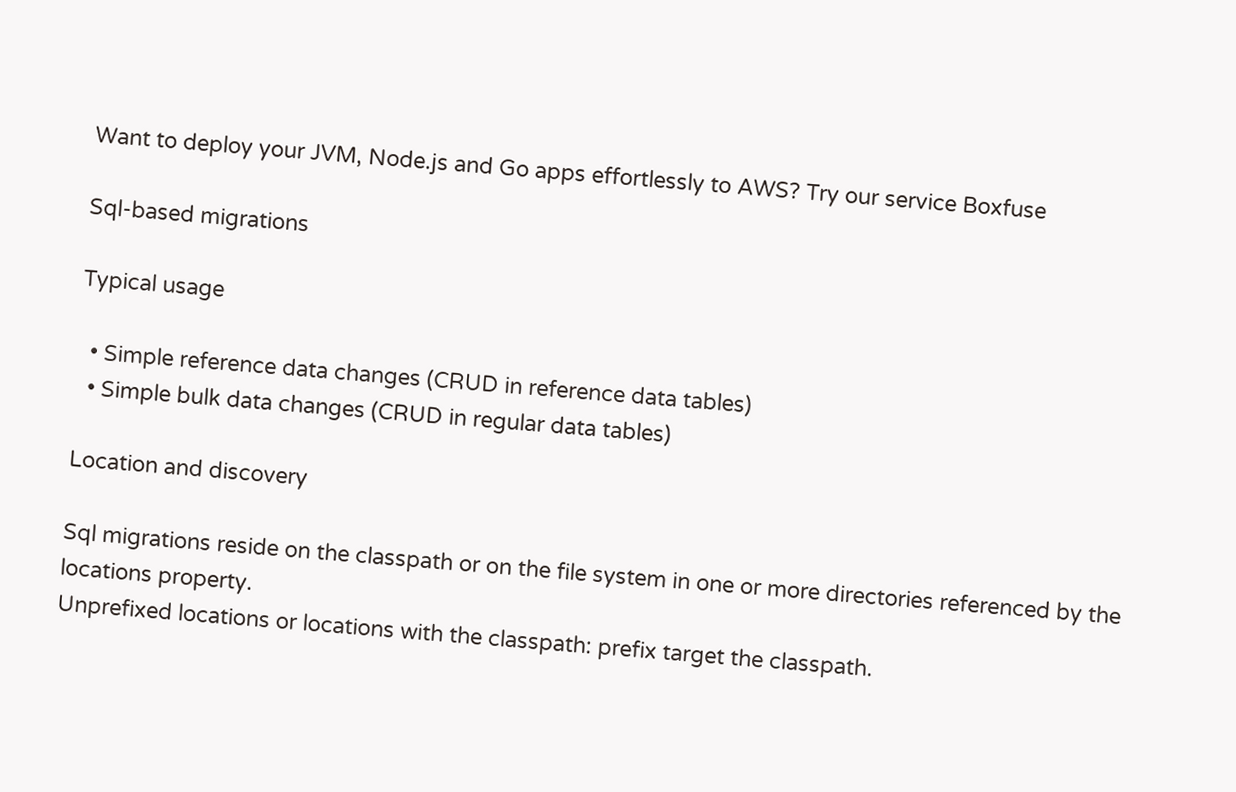Want to deploy your JVM, Node.js and Go apps effortlessly to AWS? Try our service Boxfuse

Sql-based migrations

Typical usage

  • Simple reference data changes (CRUD in reference data tables)
  • Simple bulk data changes (CRUD in regular data tables)

Location and discovery

Sql migrations reside on the classpath or on the file system in one or more directories referenced by the locations property.
Unprefixed locations or locations with the classpath: prefix target the classpath.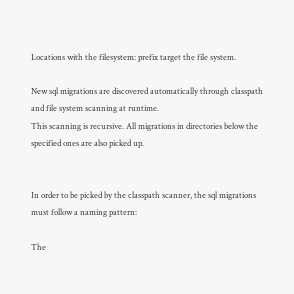Locations with the filesystem: prefix target the file system.

New sql migrations are discovered automatically through classpath and file system scanning at runtime.
This scanning is recursive. All migrations in directories below the specified ones are also picked up.


In order to be picked by the classpath scanner, the sql migrations must follow a naming pattern:

The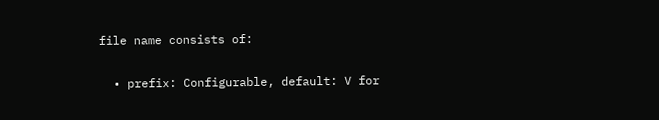file name consists of:

  • prefix: Configurable, default: V for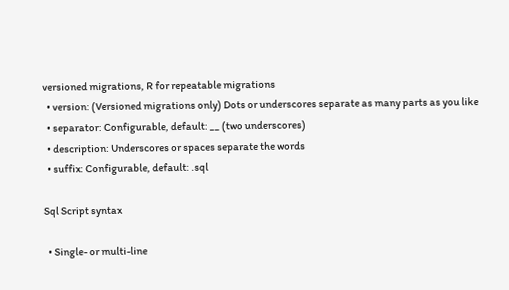versioned migrations, R for repeatable migrations
  • version: (Versioned migrations only) Dots or underscores separate as many parts as you like
  • separator: Configurable, default: __ (two underscores)
  • description: Underscores or spaces separate the words
  • suffix: Configurable, default: .sql

Sql Script syntax

  • Single- or multi-line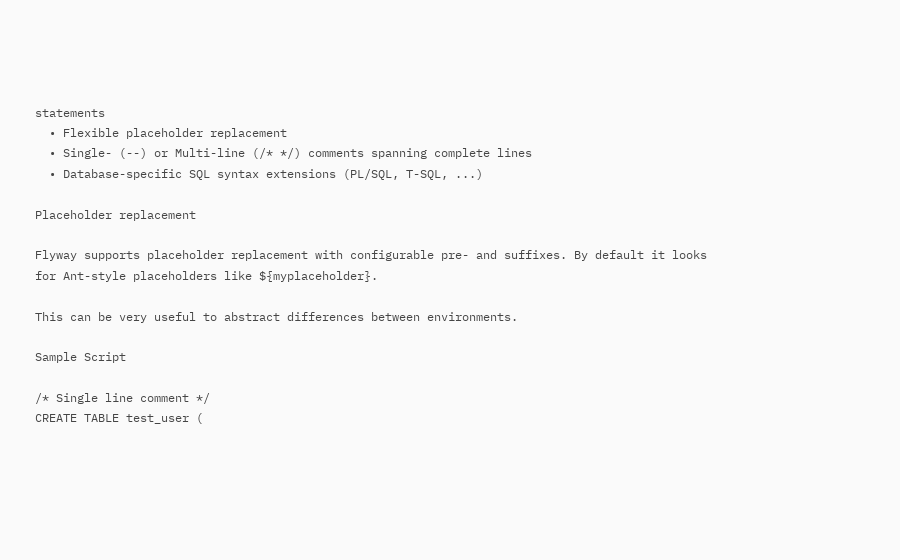statements
  • Flexible placeholder replacement
  • Single- (--) or Multi-line (/* */) comments spanning complete lines
  • Database-specific SQL syntax extensions (PL/SQL, T-SQL, ...)

Placeholder replacement

Flyway supports placeholder replacement with configurable pre- and suffixes. By default it looks for Ant-style placeholders like ${myplaceholder}.

This can be very useful to abstract differences between environments.

Sample Script

/* Single line comment */
CREATE TABLE test_user (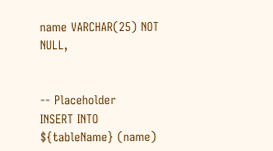name VARCHAR(25) NOT NULL,


-- Placeholder
INSERT INTO ${tableName} (name)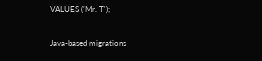VALUES ('Mr. T');

Java-based migrations